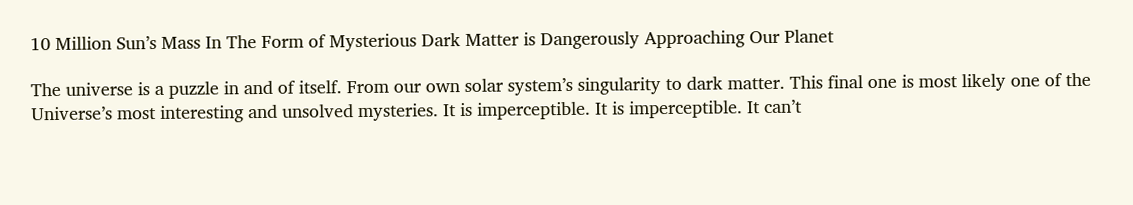10 Million Sun’s Mass In The Form of Mysterious Dark Matter is Dangerously Approaching Our Planet

The universe is a puzzle in and of itself. From our own solar system’s singularity to dark matter. This final one is most likely one of the Universe’s most interesting and unsolved mysteries. It is imperceptible. It is imperceptible. It can’t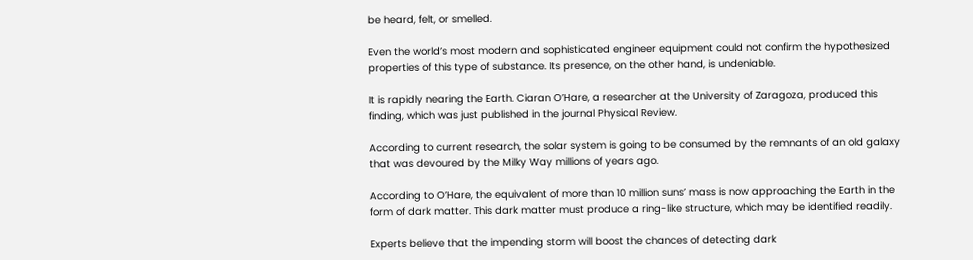be heard, felt, or smelled.

Even the world’s most modern and sophisticated engineer equipment could not confirm the hypothesized properties of this type of substance. Its presence, on the other hand, is undeniable.

It is rapidly nearing the Earth. Ciaran O’Hare, a researcher at the University of Zaragoza, produced this finding, which was just published in the journal Physical Review.

According to current research, the solar system is going to be consumed by the remnants of an old galaxy that was devoured by the Milky Way millions of years ago.

According to O’Hare, the equivalent of more than 10 million suns’ mass is now approaching the Earth in the form of dark matter. This dark matter must produce a ring-like structure, which may be identified readily.

Experts believe that the impending storm will boost the chances of detecting dark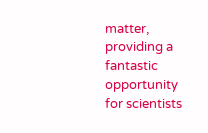matter, providing a fantastic opportunity for scientists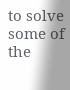to solve some of the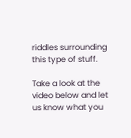riddles surrounding this type of stuff.

Take a look at the video below and let us know what you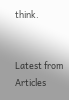think.


Latest from Articles